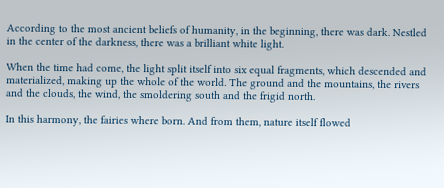According to the most ancient beliefs of humanity, in the beginning, there was dark. Nestled in the center of the darkness, there was a brilliant white light.

When the time had come, the light split itself into six equal fragments, which descended and materialized, making up the whole of the world. The ground and the mountains, the rivers and the clouds, the wind, the smoldering south and the frigid north.

In this harmony, the fairies where born. And from them, nature itself flowed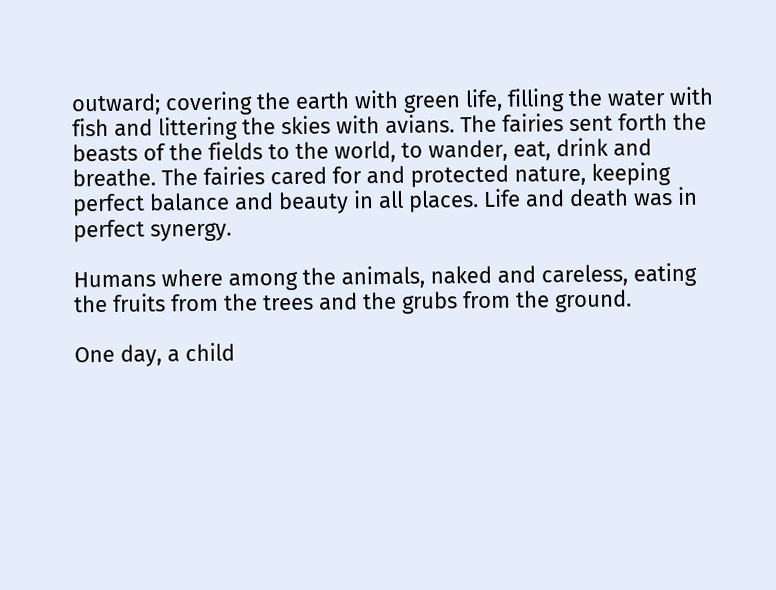outward; covering the earth with green life, filling the water with fish and littering the skies with avians. The fairies sent forth the beasts of the fields to the world, to wander, eat, drink and breathe. The fairies cared for and protected nature, keeping perfect balance and beauty in all places. Life and death was in perfect synergy.

Humans where among the animals, naked and careless, eating the fruits from the trees and the grubs from the ground.

One day, a child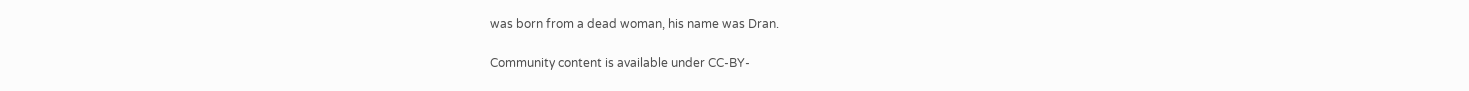was born from a dead woman, his name was Dran.

Community content is available under CC-BY-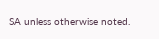SA unless otherwise noted.